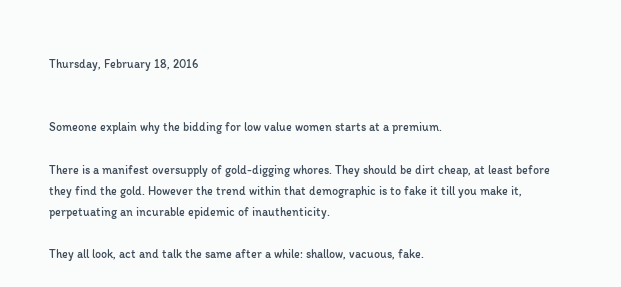Thursday, February 18, 2016


Someone explain why the bidding for low value women starts at a premium.

There is a manifest oversupply of gold-digging whores. They should be dirt cheap, at least before they find the gold. However the trend within that demographic is to fake it till you make it, perpetuating an incurable epidemic of inauthenticity.

They all look, act and talk the same after a while: shallow, vacuous, fake.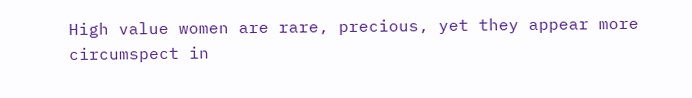High value women are rare, precious, yet they appear more circumspect in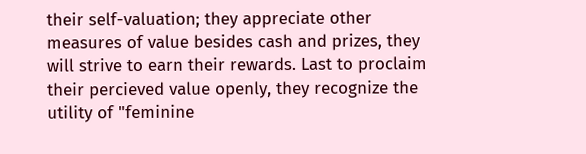their self-valuation; they appreciate other measures of value besides cash and prizes, they will strive to earn their rewards. Last to proclaim their percieved value openly, they recognize the utility of "feminine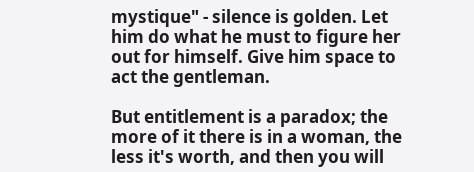mystique" - silence is golden. Let him do what he must to figure her out for himself. Give him space to act the gentleman.

But entitlement is a paradox; the more of it there is in a woman, the less it's worth, and then you will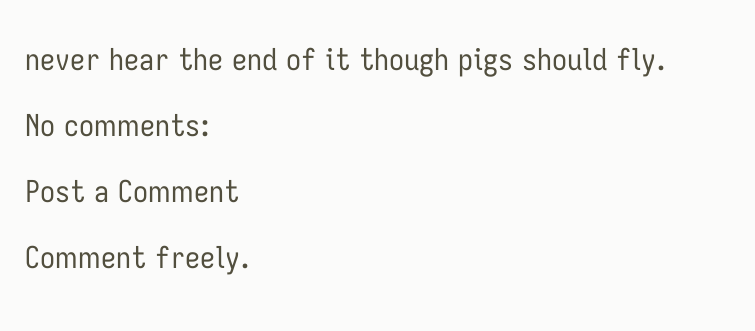never hear the end of it though pigs should fly.

No comments:

Post a Comment

Comment freely.